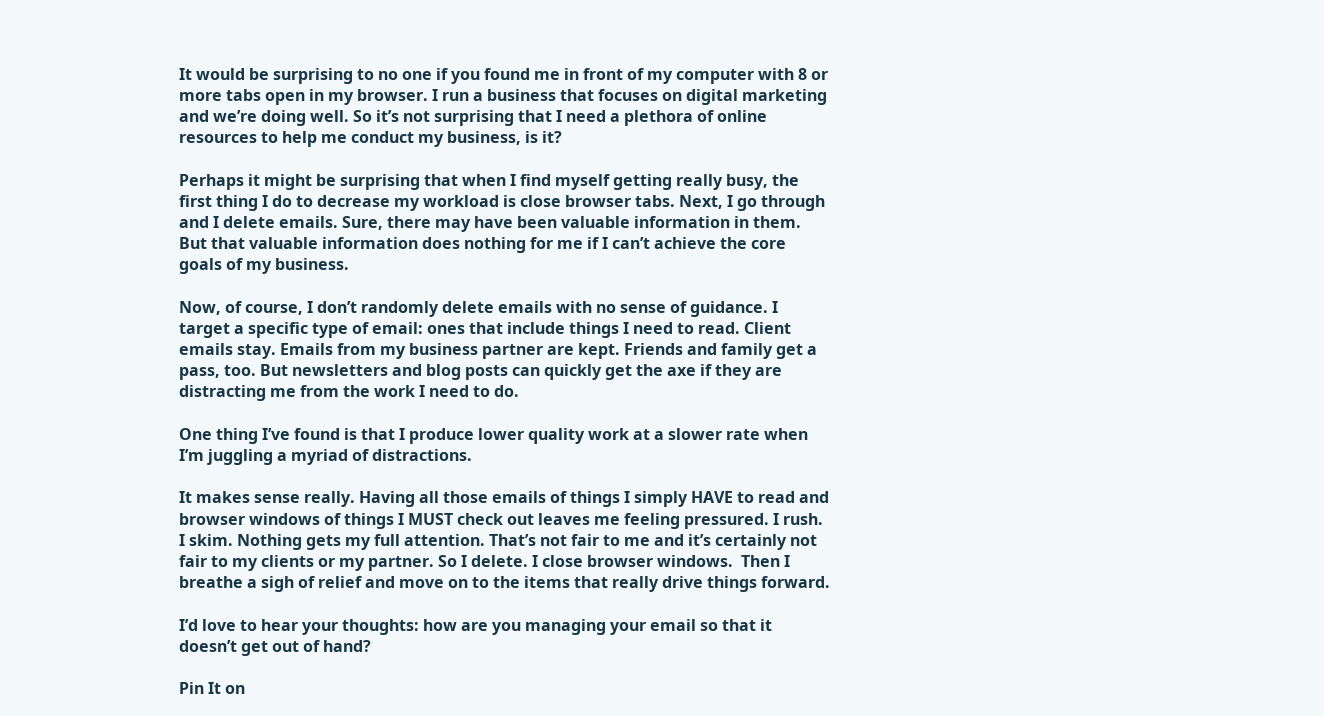It would be surprising to no one if you found me in front of my computer with 8 or more tabs open in my browser. I run a business that focuses on digital marketing and we’re doing well. So it’s not surprising that I need a plethora of online resources to help me conduct my business, is it?

Perhaps it might be surprising that when I find myself getting really busy, the first thing I do to decrease my workload is close browser tabs. Next, I go through and I delete emails. Sure, there may have been valuable information in them. But that valuable information does nothing for me if I can’t achieve the core goals of my business.

Now, of course, I don’t randomly delete emails with no sense of guidance. I target a specific type of email: ones that include things I need to read. Client emails stay. Emails from my business partner are kept. Friends and family get a pass, too. But newsletters and blog posts can quickly get the axe if they are distracting me from the work I need to do.

One thing I’ve found is that I produce lower quality work at a slower rate when I’m juggling a myriad of distractions.

It makes sense really. Having all those emails of things I simply HAVE to read and browser windows of things I MUST check out leaves me feeling pressured. I rush. I skim. Nothing gets my full attention. That’s not fair to me and it’s certainly not fair to my clients or my partner. So I delete. I close browser windows.  Then I breathe a sigh of relief and move on to the items that really drive things forward.

I’d love to hear your thoughts: how are you managing your email so that it doesn’t get out of hand?

Pin It on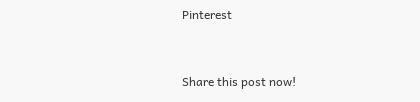Pinterest


Share this post now!